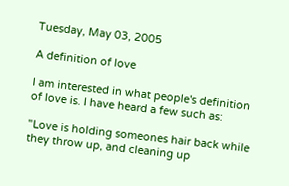Tuesday, May 03, 2005

A definition of love

I am interested in what people's definition of love is. I have heard a few such as:

"Love is holding someones hair back while they throw up, and cleaning up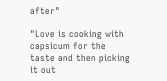after"

"Love is cooking with capsicum for the taste and then picking it out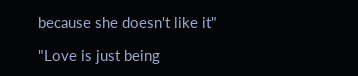because she doesn't like it"

"Love is just being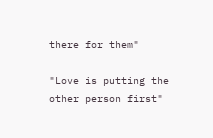there for them"

"Love is putting the other person first"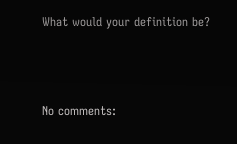What would your definition be?



No comments: